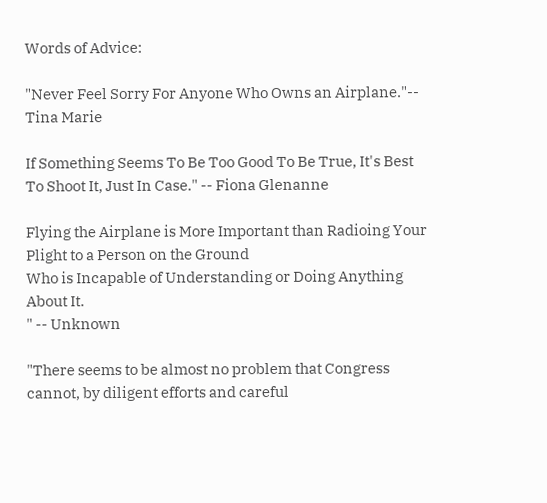Words of Advice:

"Never Feel Sorry For Anyone Who Owns an Airplane."-- Tina Marie

If Something Seems To Be Too Good To Be True, It's Best To Shoot It, Just In Case." -- Fiona Glenanne

Flying the Airplane is More Important than Radioing Your Plight to a Person on the Ground
Who is Incapable of Understanding or Doing Anything About It.
" -- Unknown

"There seems to be almost no problem that Congress cannot, by diligent efforts and careful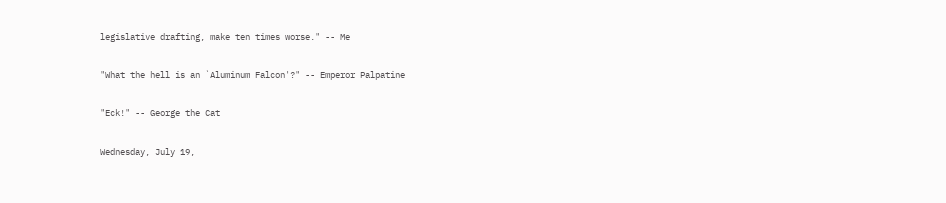legislative drafting, make ten times worse." -- Me

"What the hell is an `Aluminum Falcon'?" -- Emperor Palpatine

"Eck!" -- George the Cat

Wednesday, July 19,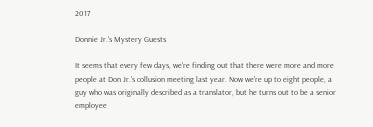2017

Donnie Jr.'s Mystery Guests

It seems that every few days, we're finding out that there were more and more people at Don Jr.'s collusion meeting last year. Now we're up to eight people, a guy who was originally described as a translator, but he turns out to be a senior employee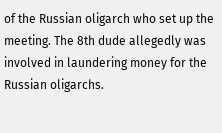of the Russian oligarch who set up the meeting. The 8th dude allegedly was involved in laundering money for the Russian oligarchs.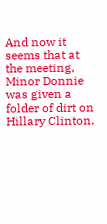And now it seems that at the meeting, Minor Donnie was given a folder of dirt on Hillary Clinton.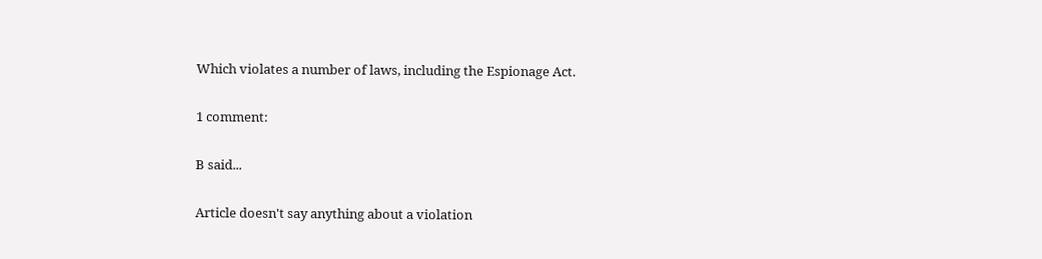Which violates a number of laws, including the Espionage Act.

1 comment:

B said...

Article doesn't say anything about a violation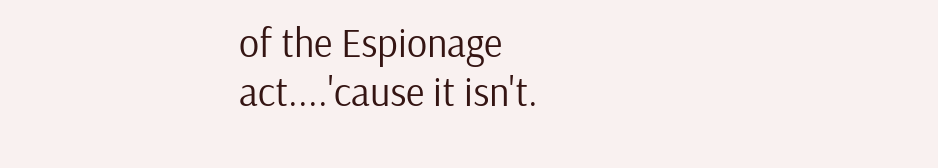of the Espionage act....'cause it isn't.